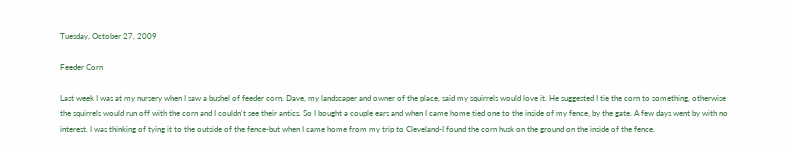Tuesday, October 27, 2009

Feeder Corn

Last week I was at my nursery when I saw a bushel of feeder corn. Dave, my landscaper and owner of the place, said my squirrels would love it. He suggested I tie the corn to something, otherwise the squirrels would run off with the corn and I couldn't see their antics. So I bought a couple ears and when I came home tied one to the inside of my fence, by the gate. A few days went by with no interest. I was thinking of tying it to the outside of the fence-but when I came home from my trip to Cleveland-I found the corn husk on the ground on the inside of the fence.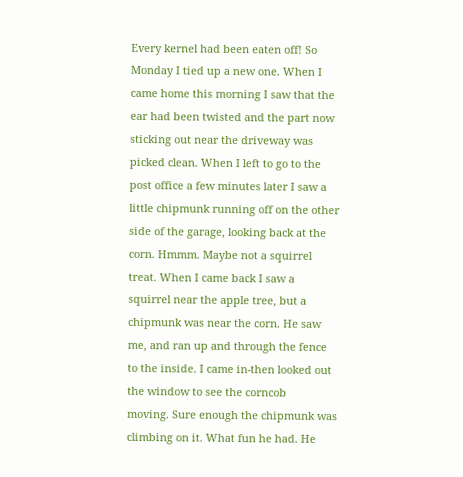Every kernel had been eaten off! So Monday I tied up a new one. When I came home this morning I saw that the ear had been twisted and the part now sticking out near the driveway was picked clean. When I left to go to the post office a few minutes later I saw a little chipmunk running off on the other side of the garage, looking back at the corn. Hmmm. Maybe not a squirrel treat. When I came back I saw a squirrel near the apple tree, but a chipmunk was near the corn. He saw me, and ran up and through the fence to the inside. I came in-then looked out the window to see the corncob
moving. Sure enough the chipmunk was climbing on it. What fun he had. He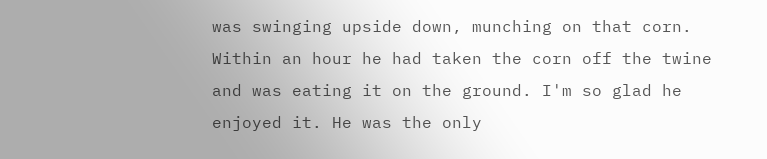was swinging upside down, munching on that corn. Within an hour he had taken the corn off the twine and was eating it on the ground. I'm so glad he enjoyed it. He was the only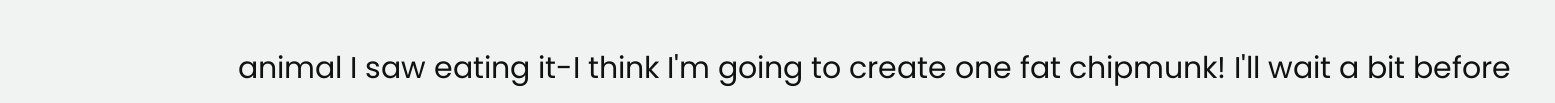animal I saw eating it-I think I'm going to create one fat chipmunk! I'll wait a bit before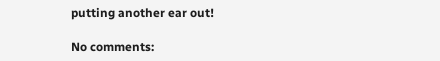putting another ear out!

No comments: